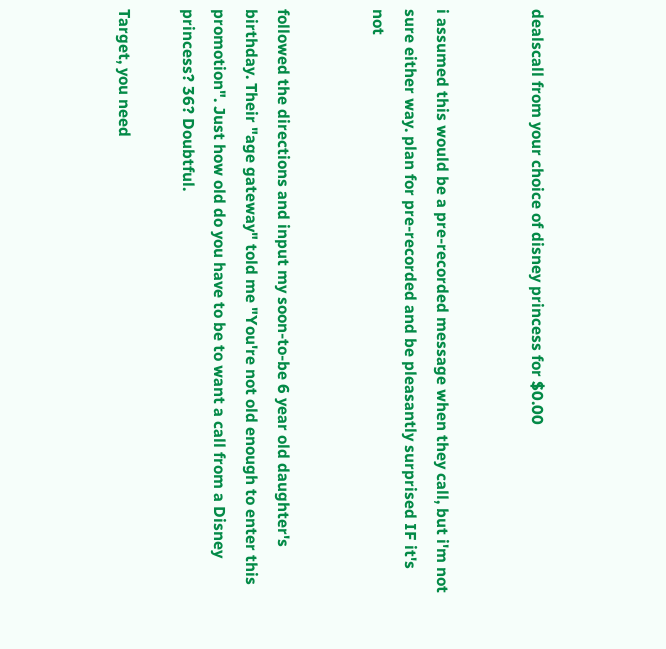dealscall from your choice of disney princess for $0.00


i assumed this would be a pre-recorded message when they call, but i'm not sure either way. plan for pre-recorded and be pleasantly surprised IF it's not


followed the directions and input my soon-to-be 6 year old daughter's birthday. Their "age gateway" told me "You're not old enough to enter this promotion". Just how old do you have to be to want a call from a Disney princess? 36? Doubtful.

Target, you need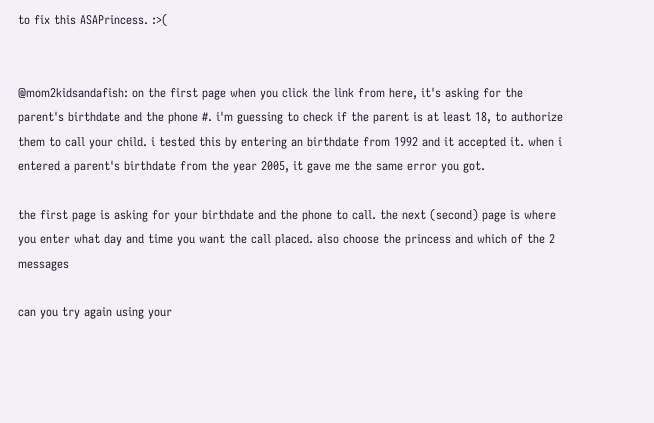to fix this ASAPrincess. :>(


@mom2kidsandafish: on the first page when you click the link from here, it's asking for the parent's birthdate and the phone #. i'm guessing to check if the parent is at least 18, to authorize them to call your child. i tested this by entering an birthdate from 1992 and it accepted it. when i entered a parent's birthdate from the year 2005, it gave me the same error you got.

the first page is asking for your birthdate and the phone to call. the next (second) page is where you enter what day and time you want the call placed. also choose the princess and which of the 2 messages

can you try again using your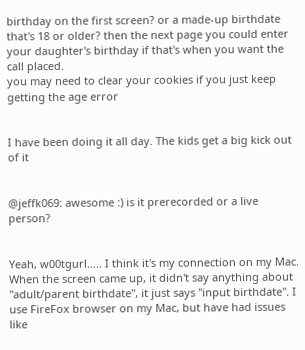birthday on the first screen? or a made-up birthdate that's 18 or older? then the next page you could enter your daughter's birthday if that's when you want the call placed.
you may need to clear your cookies if you just keep getting the age error


I have been doing it all day. The kids get a big kick out of it


@jeffk069: awesome :) is it prerecorded or a live person?


Yeah, w00tgurl..... I think it's my connection on my Mac. When the screen came up, it didn't say anything about "adult/parent birthdate", it just says "input birthdate". I use FireFox browser on my Mac, but have had issues like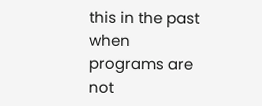this in the past when programs are not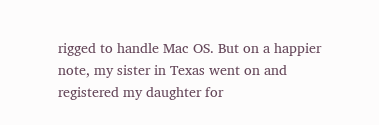rigged to handle Mac OS. But on a happier note, my sister in Texas went on and registered my daughter for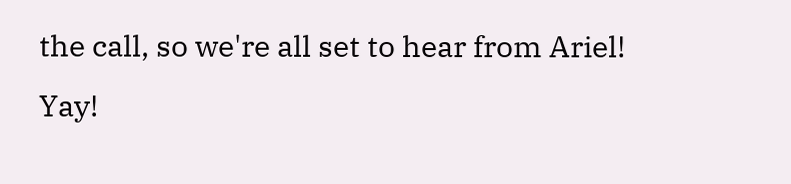the call, so we're all set to hear from Ariel! Yay!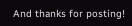And thanks for posting!